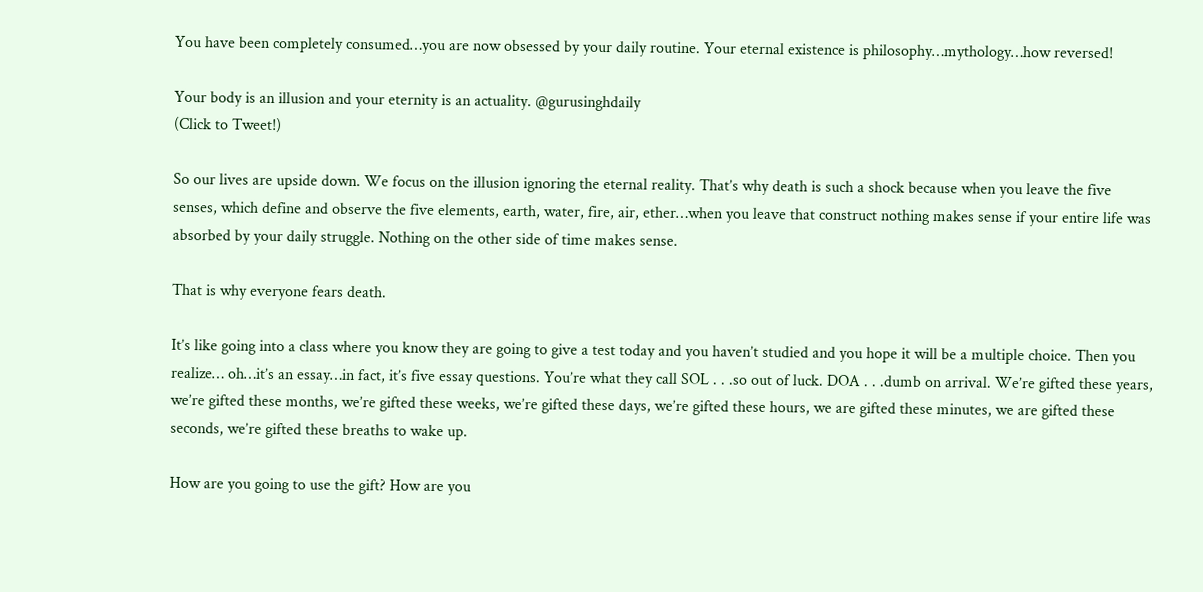You have been completely consumed…you are now obsessed by your daily routine. Your eternal existence is philosophy…mythology…how reversed!

Your body is an illusion and your eternity is an actuality. @gurusinghdaily
(Click to Tweet!)

So our lives are upside down. We focus on the illusion ignoring the eternal reality. That’s why death is such a shock because when you leave the five senses, which define and observe the five elements, earth, water, fire, air, ether…when you leave that construct nothing makes sense if your entire life was absorbed by your daily struggle. Nothing on the other side of time makes sense.

That is why everyone fears death.

It’s like going into a class where you know they are going to give a test today and you haven’t studied and you hope it will be a multiple choice. Then you realize… oh…it’s an essay…in fact, it’s five essay questions. You’re what they call SOL . . .so out of luck. DOA . . .dumb on arrival. We’re gifted these years, we’re gifted these months, we’re gifted these weeks, we’re gifted these days, we’re gifted these hours, we are gifted these minutes, we are gifted these seconds, we’re gifted these breaths to wake up.

How are you going to use the gift? How are you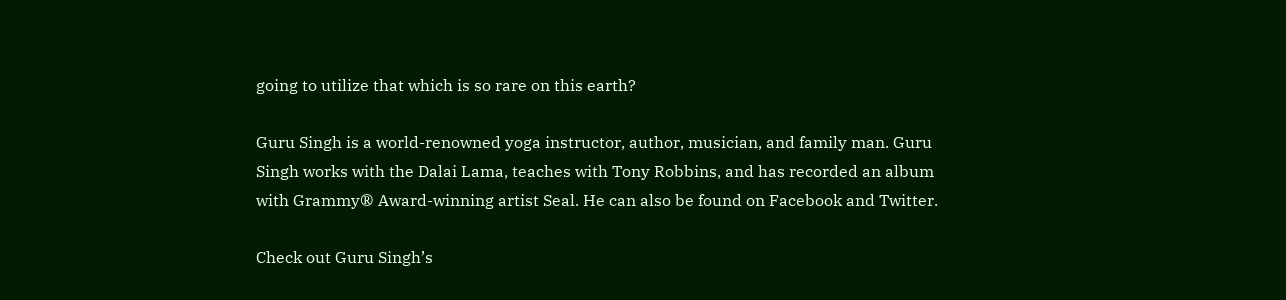going to utilize that which is so rare on this earth?

Guru Singh is a world-renowned yoga instructor, author, musician, and family man. Guru Singh works with the Dalai Lama, teaches with Tony Robbins, and has recorded an album with Grammy® Award-winning artist Seal. He can also be found on Facebook and Twitter.

Check out Guru Singh’s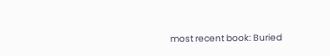most recent book: Buried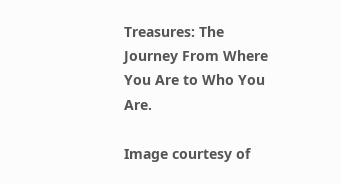Treasures: The Journey From Where You Are to Who You Are.

Image courtesy of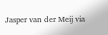Jasper van der Meij via